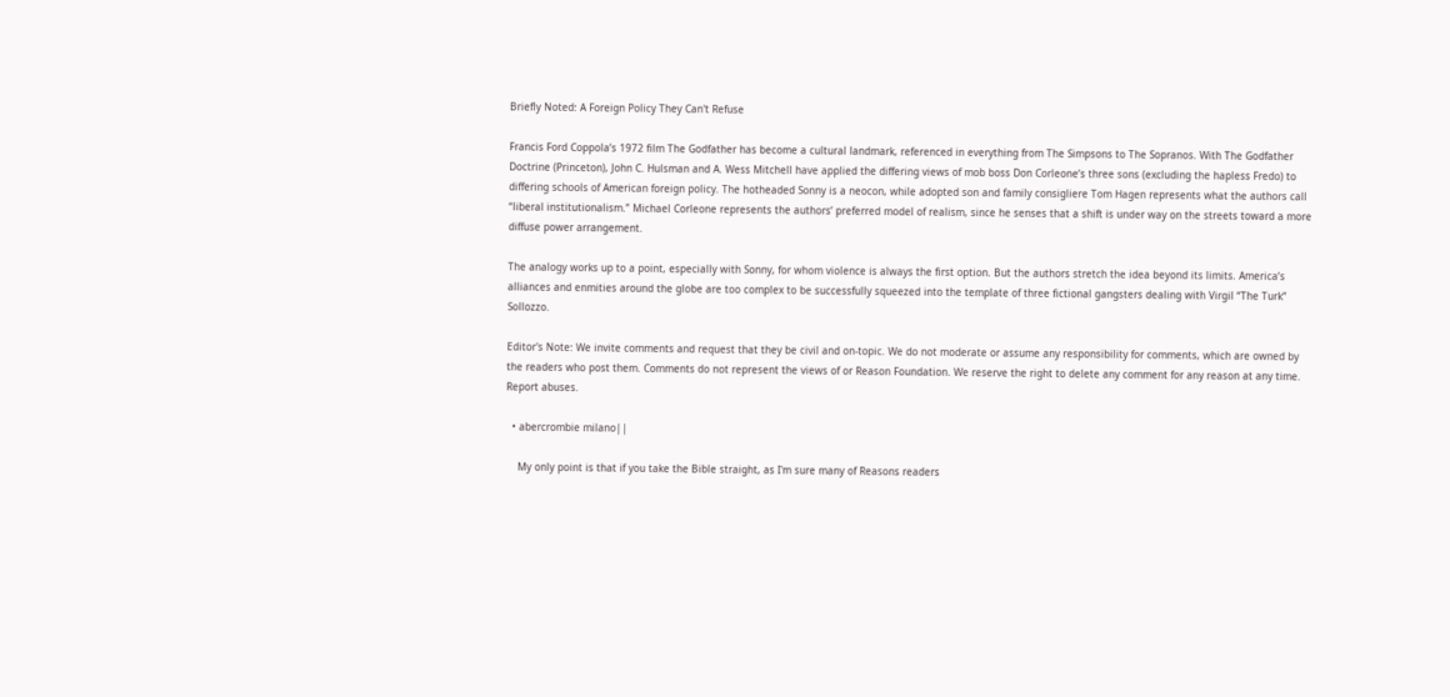Briefly Noted: A Foreign Policy They Can't Refuse

Francis Ford Coppola’s 1972 film The Godfather has become a cultural landmark, referenced in everything from The Simpsons to The Sopranos. With The Godfather Doctrine (Princeton), John C. Hulsman and A. Wess Mitchell have applied the differing views of mob boss Don Corleone’s three sons (excluding the hapless Fredo) to differing schools of American foreign policy. The hotheaded Sonny is a neocon, while adopted son and family consigliere Tom Hagen represents what the authors call “liberal institutionalism.” Michael Corleone represents the authors’ preferred model of realism, since he senses that a shift is under way on the streets toward a more diffuse power arrangement.

The analogy works up to a point, especially with Sonny, for whom violence is always the first option. But the authors stretch the idea beyond its limits. America’s alliances and enmities around the globe are too complex to be successfully squeezed into the template of three fictional gangsters dealing with Virgil “The Turk” Sollozzo.

Editor's Note: We invite comments and request that they be civil and on-topic. We do not moderate or assume any responsibility for comments, which are owned by the readers who post them. Comments do not represent the views of or Reason Foundation. We reserve the right to delete any comment for any reason at any time. Report abuses.

  • abercrombie milano||

    My only point is that if you take the Bible straight, as I'm sure many of Reasons readers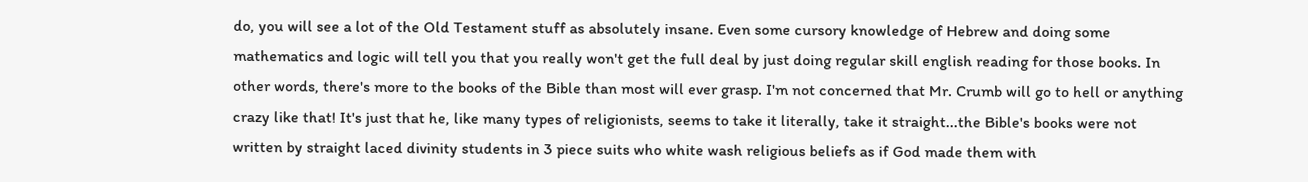do, you will see a lot of the Old Testament stuff as absolutely insane. Even some cursory knowledge of Hebrew and doing some mathematics and logic will tell you that you really won't get the full deal by just doing regular skill english reading for those books. In other words, there's more to the books of the Bible than most will ever grasp. I'm not concerned that Mr. Crumb will go to hell or anything crazy like that! It's just that he, like many types of religionists, seems to take it literally, take it straight...the Bible's books were not written by straight laced divinity students in 3 piece suits who white wash religious beliefs as if God made them with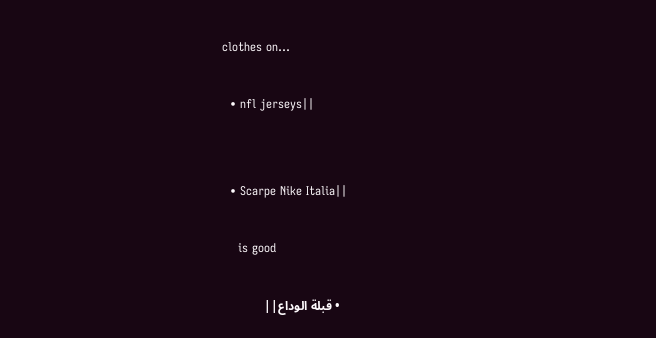clothes on...

  • nfl jerseys||


  • Scarpe Nike Italia||

    is good

  • قبلة الوداع||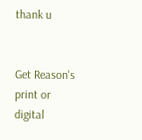thank u


Get Reason's print or digital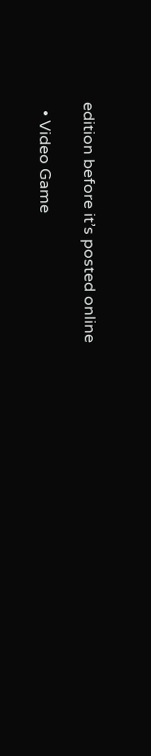edition before it’s posted online

  • Video Game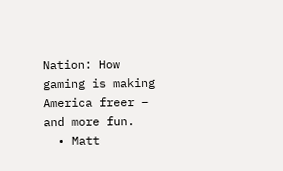Nation: How gaming is making America freer – and more fun.
  • Matt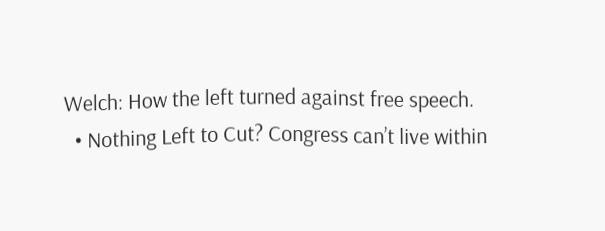Welch: How the left turned against free speech.
  • Nothing Left to Cut? Congress can’t live within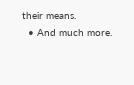their means.
  • And much more.